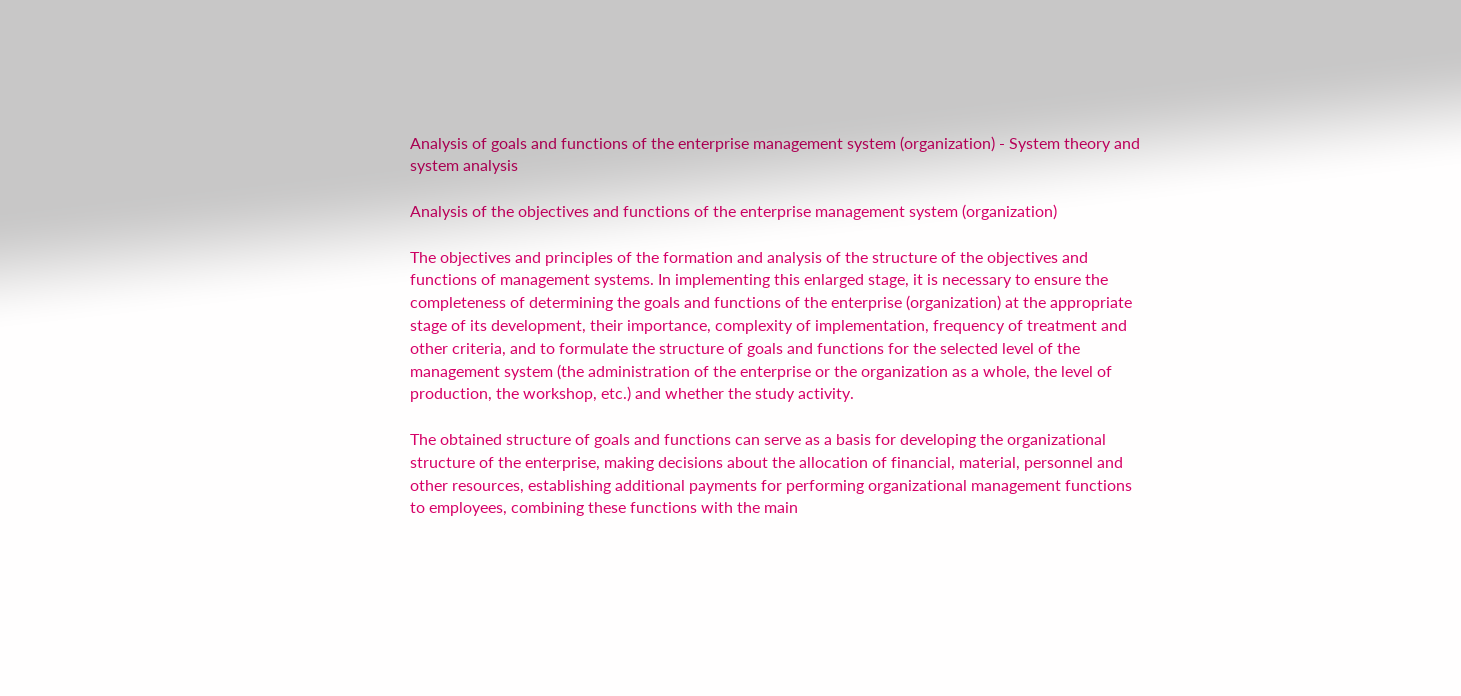Analysis of goals and functions of the enterprise management system (organization) - System theory and system analysis

Analysis of the objectives and functions of the enterprise management system (organization)

The objectives and principles of the formation and analysis of the structure of the objectives and functions of management systems. In implementing this enlarged stage, it is necessary to ensure the completeness of determining the goals and functions of the enterprise (organization) at the appropriate stage of its development, their importance, complexity of implementation, frequency of treatment and other criteria, and to formulate the structure of goals and functions for the selected level of the management system (the administration of the enterprise or the organization as a whole, the level of production, the workshop, etc.) and whether the study activity.

The obtained structure of goals and functions can serve as a basis for developing the organizational structure of the enterprise, making decisions about the allocation of financial, material, personnel and other resources, establishing additional payments for performing organizational management functions to employees, combining these functions with the main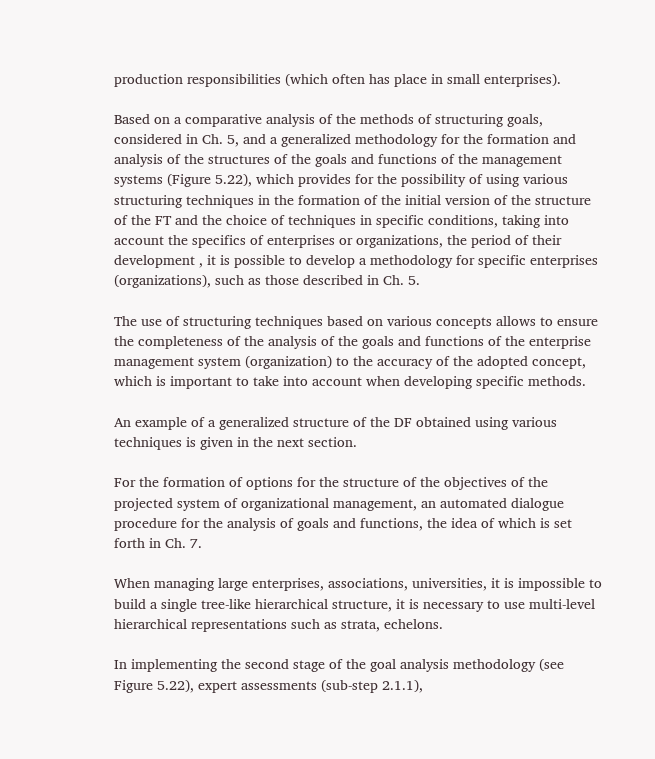production responsibilities (which often has place in small enterprises).

Based on a comparative analysis of the methods of structuring goals, considered in Ch. 5, and a generalized methodology for the formation and analysis of the structures of the goals and functions of the management systems (Figure 5.22), which provides for the possibility of using various structuring techniques in the formation of the initial version of the structure of the FT and the choice of techniques in specific conditions, taking into account the specifics of enterprises or organizations, the period of their development , it is possible to develop a methodology for specific enterprises (organizations), such as those described in Ch. 5.

The use of structuring techniques based on various concepts allows to ensure the completeness of the analysis of the goals and functions of the enterprise management system (organization) to the accuracy of the adopted concept, which is important to take into account when developing specific methods.

An example of a generalized structure of the DF obtained using various techniques is given in the next section.

For the formation of options for the structure of the objectives of the projected system of organizational management, an automated dialogue procedure for the analysis of goals and functions, the idea of which is set forth in Ch. 7.

When managing large enterprises, associations, universities, it is impossible to build a single tree-like hierarchical structure, it is necessary to use multi-level hierarchical representations such as strata, echelons.

In implementing the second stage of the goal analysis methodology (see Figure 5.22), expert assessments (sub-step 2.1.1),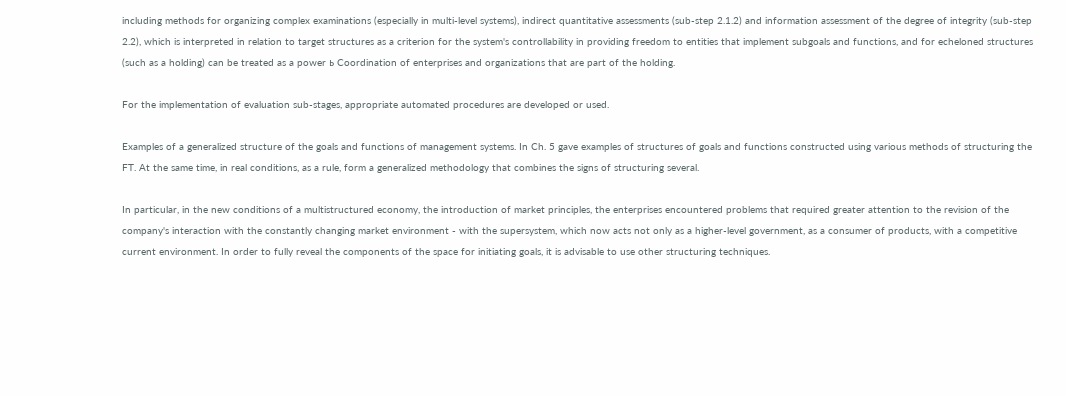including methods for organizing complex examinations (especially in multi-level systems), indirect quantitative assessments (sub-step 2.1.2) and information assessment of the degree of integrity (sub-step 2.2), which is interpreted in relation to target structures as a criterion for the system's controllability in providing freedom to entities that implement subgoals and functions, and for echeloned structures (such as a holding) can be treated as a power ь Coordination of enterprises and organizations that are part of the holding.

For the implementation of evaluation sub-stages, appropriate automated procedures are developed or used.

Examples of a generalized structure of the goals and functions of management systems. In Ch. 5 gave examples of structures of goals and functions constructed using various methods of structuring the FT. At the same time, in real conditions, as a rule, form a generalized methodology that combines the signs of structuring several.

In particular, in the new conditions of a multistructured economy, the introduction of market principles, the enterprises encountered problems that required greater attention to the revision of the company's interaction with the constantly changing market environment - with the supersystem, which now acts not only as a higher-level government, as a consumer of products, with a competitive current environment. In order to fully reveal the components of the space for initiating goals, it is advisable to use other structuring techniques.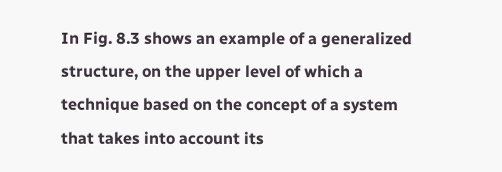In Fig. 8.3 shows an example of a generalized structure, on the upper level of which a technique based on the concept of a system that takes into account its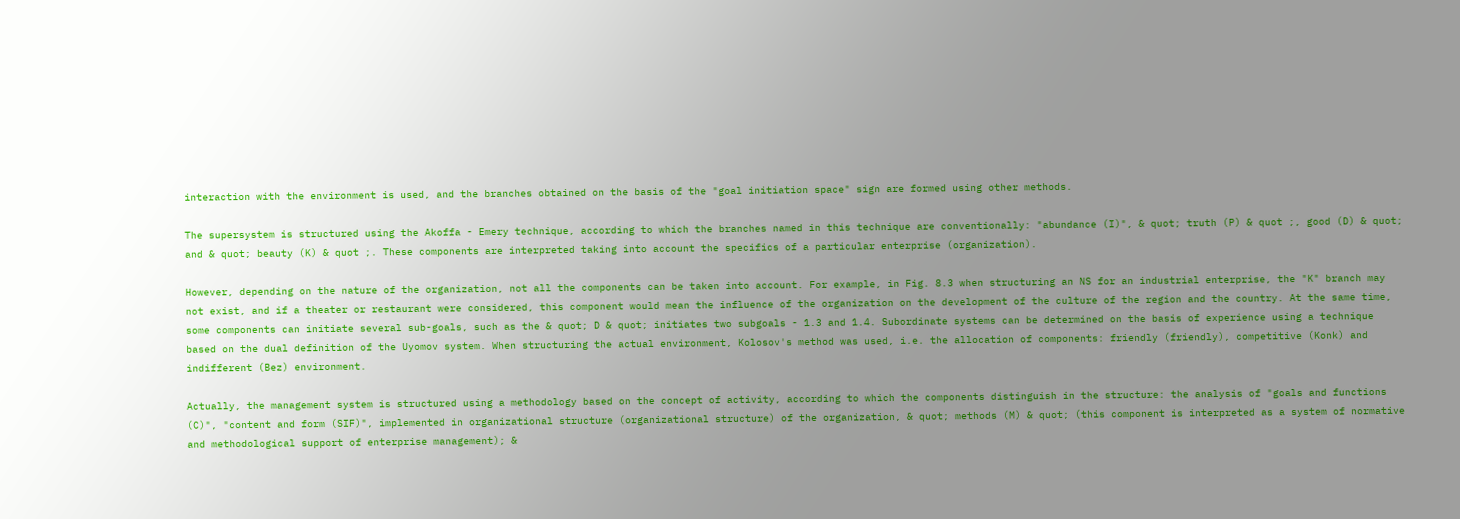interaction with the environment is used, and the branches obtained on the basis of the "goal initiation space" sign are formed using other methods.

The supersystem is structured using the Akoffa - Emery technique, according to which the branches named in this technique are conventionally: "abundance (I)", & quot; truth (P) & quot ;, good (D) & quot; and & quot; beauty (K) & quot ;. These components are interpreted taking into account the specifics of a particular enterprise (organization).

However, depending on the nature of the organization, not all the components can be taken into account. For example, in Fig. 8.3 when structuring an NS for an industrial enterprise, the "K" branch may not exist, and if a theater or restaurant were considered, this component would mean the influence of the organization on the development of the culture of the region and the country. At the same time, some components can initiate several sub-goals, such as the & quot; D & quot; initiates two subgoals - 1.3 and 1.4. Subordinate systems can be determined on the basis of experience using a technique based on the dual definition of the Uyomov system. When structuring the actual environment, Kolosov's method was used, i.e. the allocation of components: friendly (friendly), competitive (Konk) and indifferent (Bez) environment.

Actually, the management system is structured using a methodology based on the concept of activity, according to which the components distinguish in the structure: the analysis of "goals and functions (C)", "content and form (SIF)", implemented in organizational structure (organizational structure) of the organization, & quot; methods (M) & quot; (this component is interpreted as a system of normative and methodological support of enterprise management); &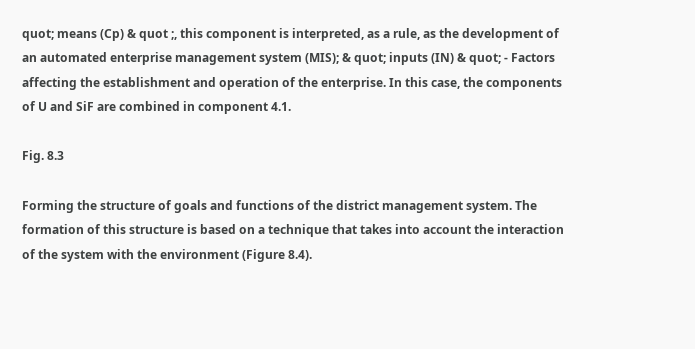quot; means (Cp) & quot ;, this component is interpreted, as a rule, as the development of an automated enterprise management system (MIS); & quot; inputs (IN) & quot; - Factors affecting the establishment and operation of the enterprise. In this case, the components of U and SiF are combined in component 4.1.

Fig. 8.3

Forming the structure of goals and functions of the district management system. The formation of this structure is based on a technique that takes into account the interaction of the system with the environment (Figure 8.4).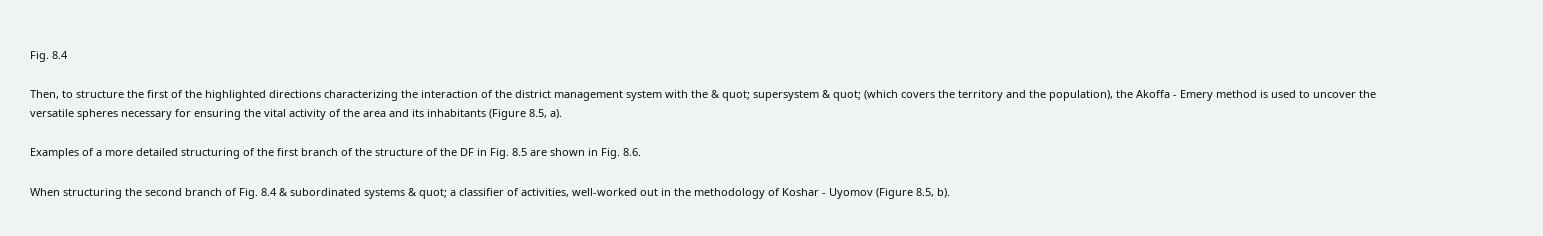Fig. 8.4

Then, to structure the first of the highlighted directions characterizing the interaction of the district management system with the & quot; supersystem & quot; (which covers the territory and the population), the Akoffa - Emery method is used to uncover the versatile spheres necessary for ensuring the vital activity of the area and its inhabitants (Figure 8.5, a).

Examples of a more detailed structuring of the first branch of the structure of the DF in Fig. 8.5 are shown in Fig. 8.6.

When structuring the second branch of Fig. 8.4 & subordinated systems & quot; a classifier of activities, well-worked out in the methodology of Koshar - Uyomov (Figure 8.5, b).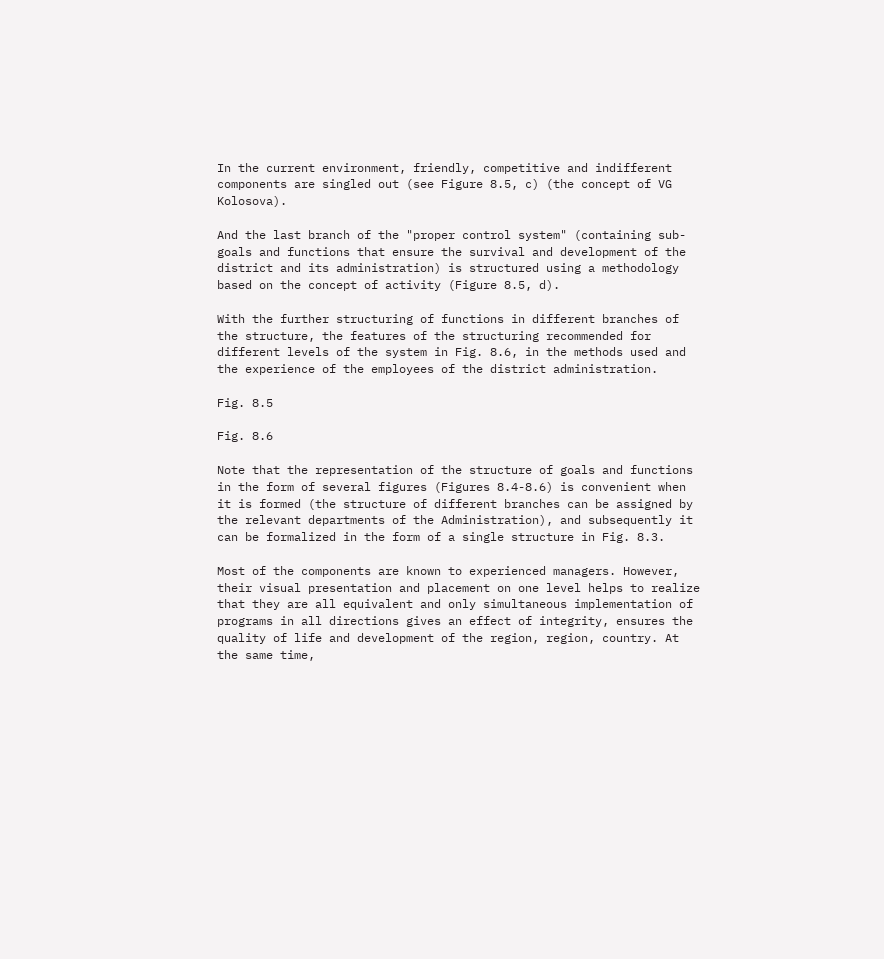In the current environment, friendly, competitive and indifferent components are singled out (see Figure 8.5, c) (the concept of VG Kolosova).

And the last branch of the "proper control system" (containing sub-goals and functions that ensure the survival and development of the district and its administration) is structured using a methodology based on the concept of activity (Figure 8.5, d).

With the further structuring of functions in different branches of the structure, the features of the structuring recommended for different levels of the system in Fig. 8.6, in the methods used and the experience of the employees of the district administration.

Fig. 8.5

Fig. 8.6

Note that the representation of the structure of goals and functions in the form of several figures (Figures 8.4-8.6) is convenient when it is formed (the structure of different branches can be assigned by the relevant departments of the Administration), and subsequently it can be formalized in the form of a single structure in Fig. 8.3.

Most of the components are known to experienced managers. However, their visual presentation and placement on one level helps to realize that they are all equivalent and only simultaneous implementation of programs in all directions gives an effect of integrity, ensures the quality of life and development of the region, region, country. At the same time,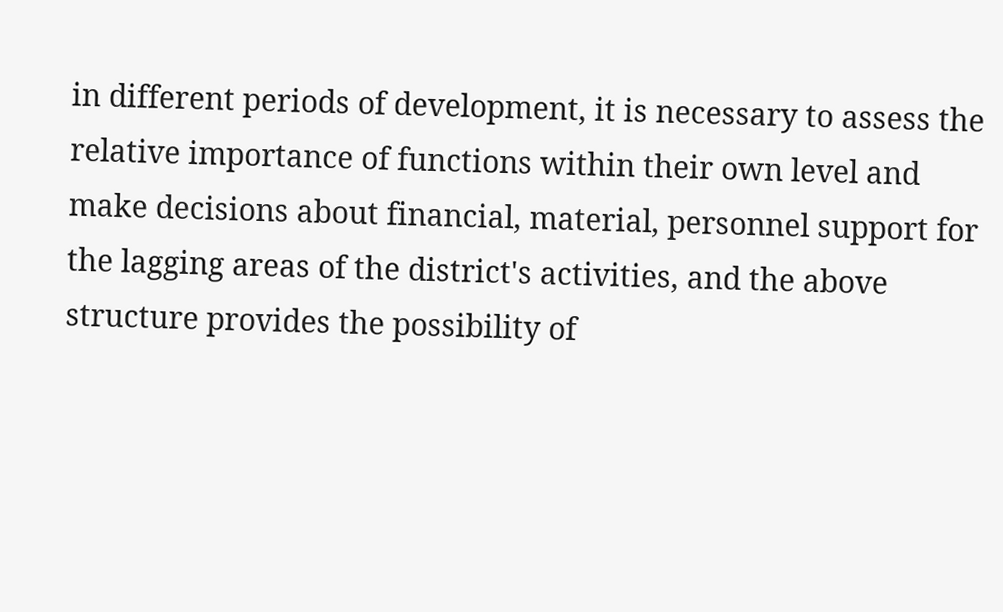in different periods of development, it is necessary to assess the relative importance of functions within their own level and make decisions about financial, material, personnel support for the lagging areas of the district's activities, and the above structure provides the possibility of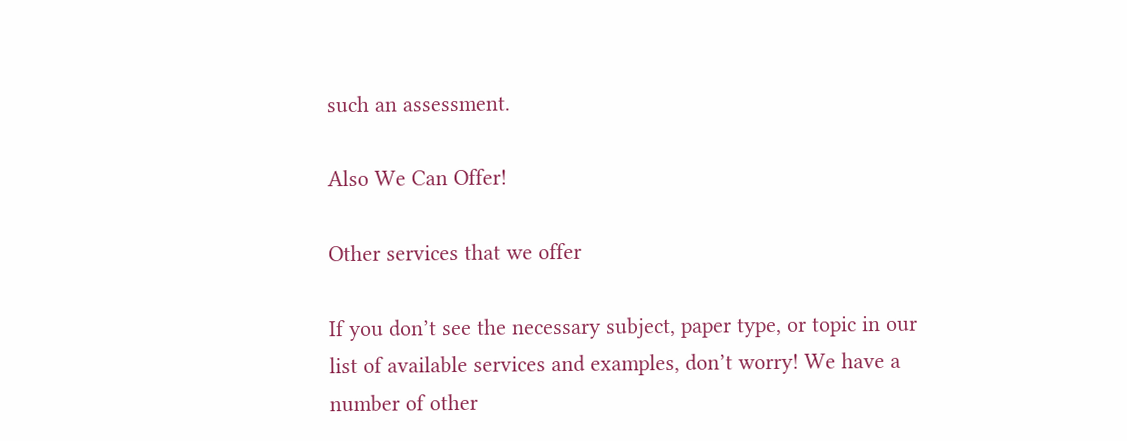such an assessment.

Also We Can Offer!

Other services that we offer

If you don’t see the necessary subject, paper type, or topic in our list of available services and examples, don’t worry! We have a number of other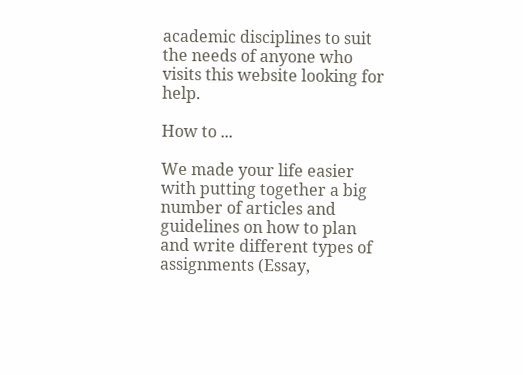academic disciplines to suit the needs of anyone who visits this website looking for help.

How to ...

We made your life easier with putting together a big number of articles and guidelines on how to plan and write different types of assignments (Essay,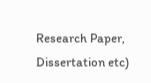Research Paper, Dissertation etc)